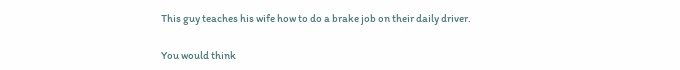This guy teaches his wife how to do a brake job on their daily driver.

You would think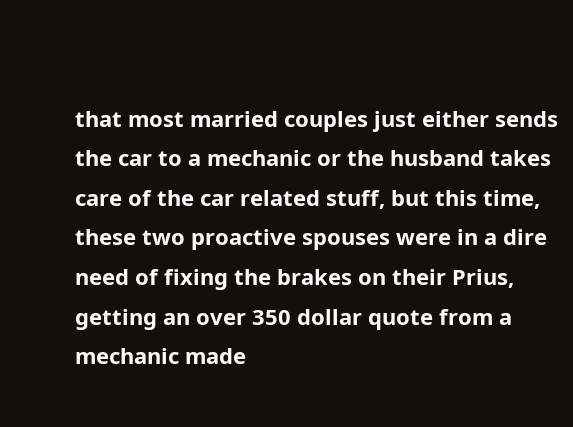that most married couples just either sends the car to a mechanic or the husband takes care of the car related stuff, but this time, these two proactive spouses were in a dire need of fixing the brakes on their Prius, getting an over 350 dollar quote from a mechanic made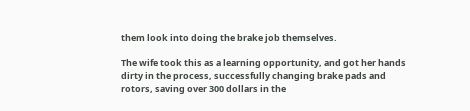them look into doing the brake job themselves.

The wife took this as a learning opportunity, and got her hands dirty in the process, successfully changing brake pads and rotors, saving over 300 dollars in the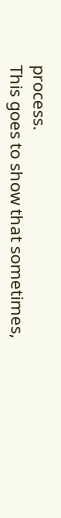process.
This goes to show that sometimes,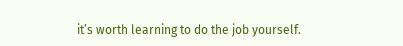it’s worth learning to do the job yourself.